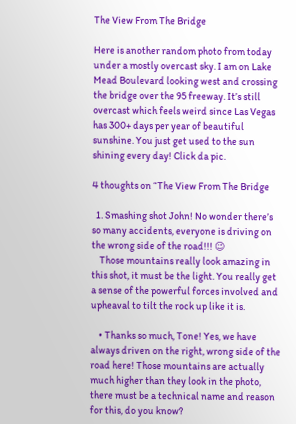The View From The Bridge

Here is another random photo from today under a mostly overcast sky. I am on Lake Mead Boulevard looking west and crossing the bridge over the 95 freeway. It’s still overcast which feels weird since Las Vegas has 300+ days per year of beautiful sunshine. You just get used to the sun shining every day! Click da pic.

4 thoughts on “The View From The Bridge

  1. Smashing shot John! No wonder there’s so many accidents, everyone is driving on the wrong side of the road!!! 😉
    Those mountains really look amazing in this shot, it must be the light. You really get a sense of the powerful forces involved and upheaval to tilt the rock up like it is.

    • Thanks so much, Tone! Yes, we have always driven on the right, wrong side of the road here! Those mountains are actually much higher than they look in the photo, there must be a technical name and reason for this, do you know?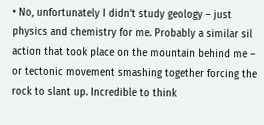• No, unfortunately I didn’t study geology – just physics and chemistry for me. Probably a similar sil action that took place on the mountain behind me – or tectonic movement smashing together forcing the rock to slant up. Incredible to think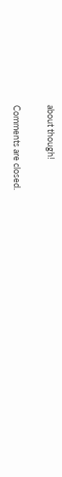about though!

Comments are closed.